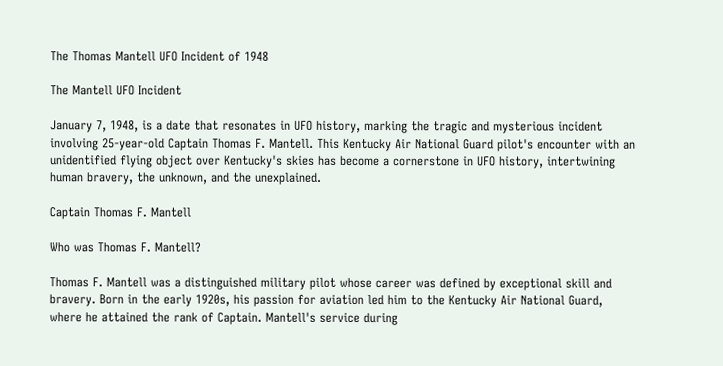The Thomas Mantell UFO Incident of 1948

The Mantell UFO Incident

January 7, 1948, is a date that resonates in UFO history, marking the tragic and mysterious incident involving 25-year-old Captain Thomas F. Mantell. This Kentucky Air National Guard pilot's encounter with an unidentified flying object over Kentucky's skies has become a cornerstone in UFO history, intertwining human bravery, the unknown, and the unexplained.

Captain Thomas F. Mantell

Who was Thomas F. Mantell?

Thomas F. Mantell was a distinguished military pilot whose career was defined by exceptional skill and bravery. Born in the early 1920s, his passion for aviation led him to the Kentucky Air National Guard, where he attained the rank of Captain. Mantell's service during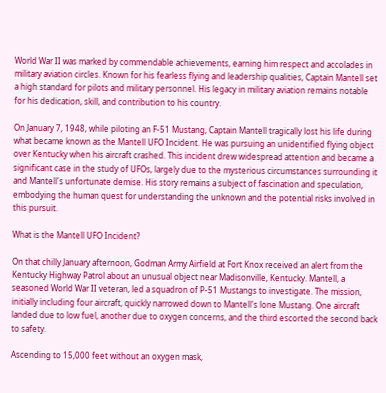World War II was marked by commendable achievements, earning him respect and accolades in military aviation circles. Known for his fearless flying and leadership qualities, Captain Mantell set a high standard for pilots and military personnel. His legacy in military aviation remains notable for his dedication, skill, and contribution to his country.

On January 7, 1948, while piloting an F-51 Mustang, Captain Mantell tragically lost his life during what became known as the Mantell UFO Incident. He was pursuing an unidentified flying object over Kentucky when his aircraft crashed. This incident drew widespread attention and became a significant case in the study of UFOs, largely due to the mysterious circumstances surrounding it and Mantell's unfortunate demise. His story remains a subject of fascination and speculation, embodying the human quest for understanding the unknown and the potential risks involved in this pursuit.

What is the Mantell UFO Incident?

On that chilly January afternoon, Godman Army Airfield at Fort Knox received an alert from the Kentucky Highway Patrol about an unusual object near Madisonville, Kentucky. Mantell, a seasoned World War II veteran, led a squadron of P-51 Mustangs to investigate. The mission, initially including four aircraft, quickly narrowed down to Mantell's lone Mustang. One aircraft landed due to low fuel, another due to oxygen concerns, and the third escorted the second back to safety.

Ascending to 15,000 feet without an oxygen mask,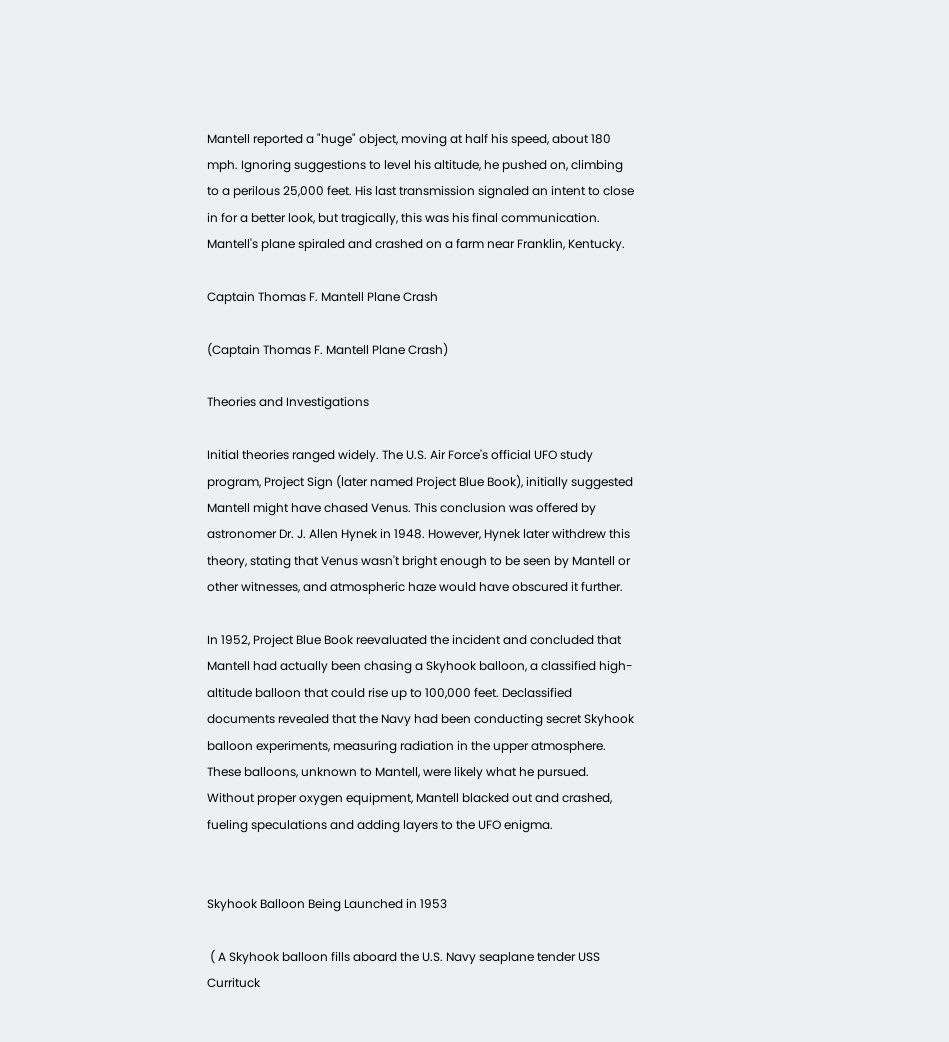Mantell reported a "huge" object, moving at half his speed, about 180 mph. Ignoring suggestions to level his altitude, he pushed on, climbing to a perilous 25,000 feet. His last transmission signaled an intent to close in for a better look, but tragically, this was his final communication. Mantell's plane spiraled and crashed on a farm near Franklin, Kentucky.

Captain Thomas F. Mantell Plane Crash

(Captain Thomas F. Mantell Plane Crash)

Theories and Investigations

Initial theories ranged widely. The U.S. Air Force's official UFO study program, Project Sign (later named Project Blue Book), initially suggested Mantell might have chased Venus. This conclusion was offered by astronomer Dr. J. Allen Hynek in 1948. However, Hynek later withdrew this theory, stating that Venus wasn't bright enough to be seen by Mantell or other witnesses, and atmospheric haze would have obscured it further.

In 1952, Project Blue Book reevaluated the incident and concluded that Mantell had actually been chasing a Skyhook balloon, a classified high-altitude balloon that could rise up to 100,000 feet. Declassified documents revealed that the Navy had been conducting secret Skyhook balloon experiments, measuring radiation in the upper atmosphere. These balloons, unknown to Mantell, were likely what he pursued. Without proper oxygen equipment, Mantell blacked out and crashed, fueling speculations and adding layers to the UFO enigma.


Skyhook Balloon Being Launched in 1953

 ( A Skyhook balloon fills aboard the U.S. Navy seaplane tender USS Currituck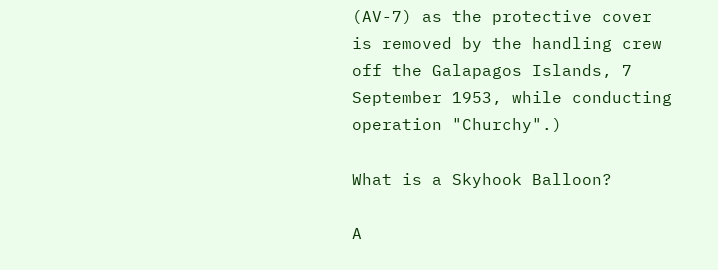(AV-7) as the protective cover is removed by the handling crew off the Galapagos Islands, 7 September 1953, while conducting operation "Churchy".)

What is a Skyhook Balloon?

A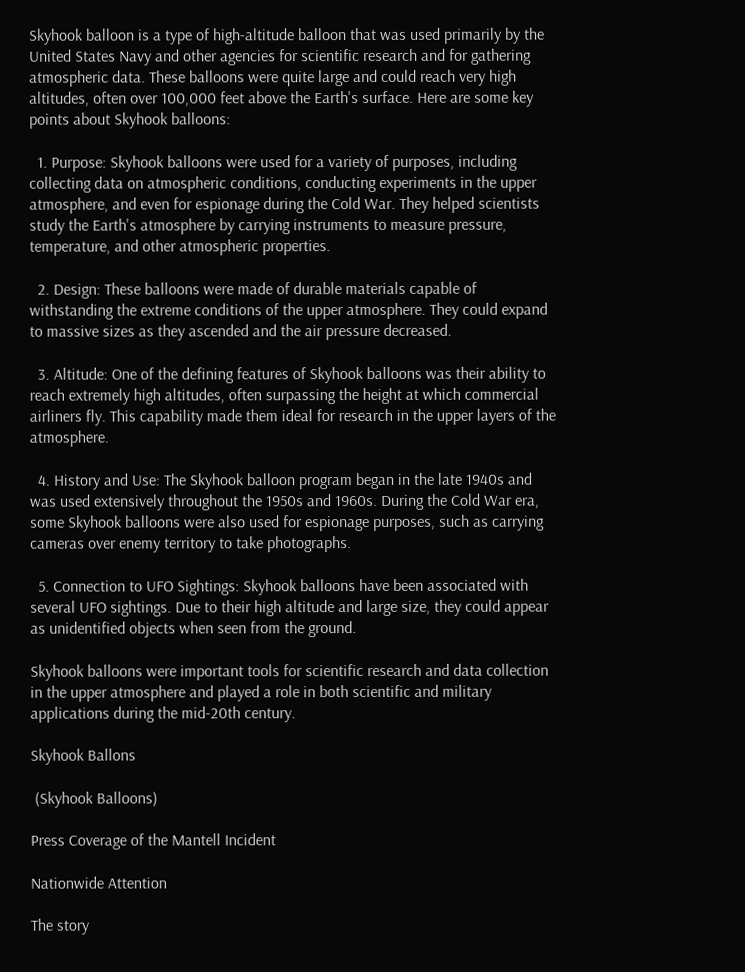Skyhook balloon is a type of high-altitude balloon that was used primarily by the United States Navy and other agencies for scientific research and for gathering atmospheric data. These balloons were quite large and could reach very high altitudes, often over 100,000 feet above the Earth's surface. Here are some key points about Skyhook balloons:

  1. Purpose: Skyhook balloons were used for a variety of purposes, including collecting data on atmospheric conditions, conducting experiments in the upper atmosphere, and even for espionage during the Cold War. They helped scientists study the Earth's atmosphere by carrying instruments to measure pressure, temperature, and other atmospheric properties.

  2. Design: These balloons were made of durable materials capable of withstanding the extreme conditions of the upper atmosphere. They could expand to massive sizes as they ascended and the air pressure decreased.

  3. Altitude: One of the defining features of Skyhook balloons was their ability to reach extremely high altitudes, often surpassing the height at which commercial airliners fly. This capability made them ideal for research in the upper layers of the atmosphere.

  4. History and Use: The Skyhook balloon program began in the late 1940s and was used extensively throughout the 1950s and 1960s. During the Cold War era, some Skyhook balloons were also used for espionage purposes, such as carrying cameras over enemy territory to take photographs.

  5. Connection to UFO Sightings: Skyhook balloons have been associated with several UFO sightings. Due to their high altitude and large size, they could appear as unidentified objects when seen from the ground.

Skyhook balloons were important tools for scientific research and data collection in the upper atmosphere and played a role in both scientific and military applications during the mid-20th century.

Skyhook Ballons

 (Skyhook Balloons)

Press Coverage of the Mantell Incident

Nationwide Attention

The story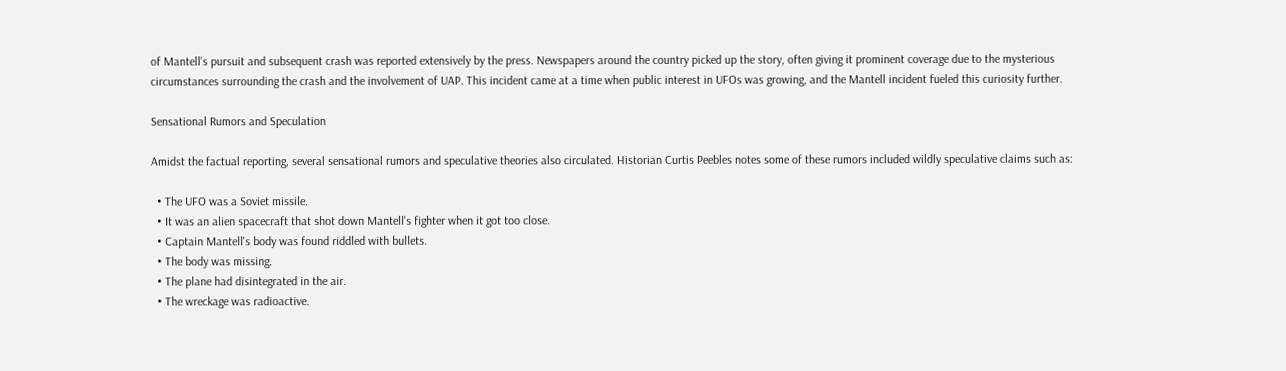of Mantell's pursuit and subsequent crash was reported extensively by the press. Newspapers around the country picked up the story, often giving it prominent coverage due to the mysterious circumstances surrounding the crash and the involvement of UAP. This incident came at a time when public interest in UFOs was growing, and the Mantell incident fueled this curiosity further.

Sensational Rumors and Speculation

Amidst the factual reporting, several sensational rumors and speculative theories also circulated. Historian Curtis Peebles notes some of these rumors included wildly speculative claims such as:

  • The UFO was a Soviet missile.
  • It was an alien spacecraft that shot down Mantell's fighter when it got too close.
  • Captain Mantell's body was found riddled with bullets.
  • The body was missing.
  • The plane had disintegrated in the air.
  • The wreckage was radioactive.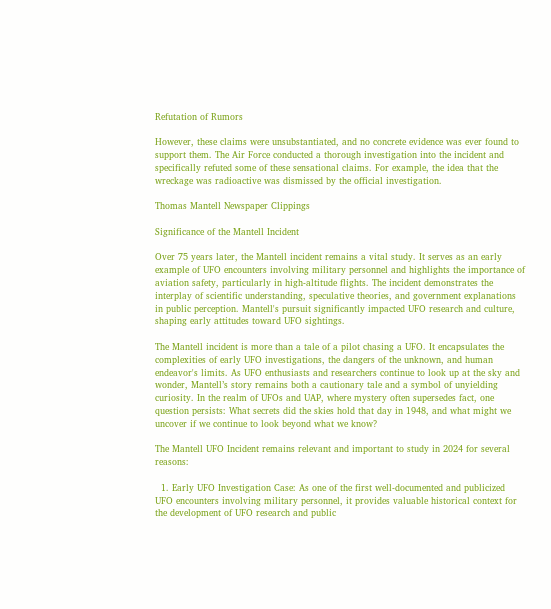Refutation of Rumors

However, these claims were unsubstantiated, and no concrete evidence was ever found to support them. The Air Force conducted a thorough investigation into the incident and specifically refuted some of these sensational claims. For example, the idea that the wreckage was radioactive was dismissed by the official investigation.

Thomas Mantell Newspaper Clippings

Significance of the Mantell Incident

Over 75 years later, the Mantell incident remains a vital study. It serves as an early example of UFO encounters involving military personnel and highlights the importance of aviation safety, particularly in high-altitude flights. The incident demonstrates the interplay of scientific understanding, speculative theories, and government explanations in public perception. Mantell's pursuit significantly impacted UFO research and culture, shaping early attitudes toward UFO sightings.

The Mantell incident is more than a tale of a pilot chasing a UFO. It encapsulates the complexities of early UFO investigations, the dangers of the unknown, and human endeavor's limits. As UFO enthusiasts and researchers continue to look up at the sky and wonder, Mantell’s story remains both a cautionary tale and a symbol of unyielding curiosity. In the realm of UFOs and UAP, where mystery often supersedes fact, one question persists: What secrets did the skies hold that day in 1948, and what might we uncover if we continue to look beyond what we know?

The Mantell UFO Incident remains relevant and important to study in 2024 for several reasons:

  1. Early UFO Investigation Case: As one of the first well-documented and publicized UFO encounters involving military personnel, it provides valuable historical context for the development of UFO research and public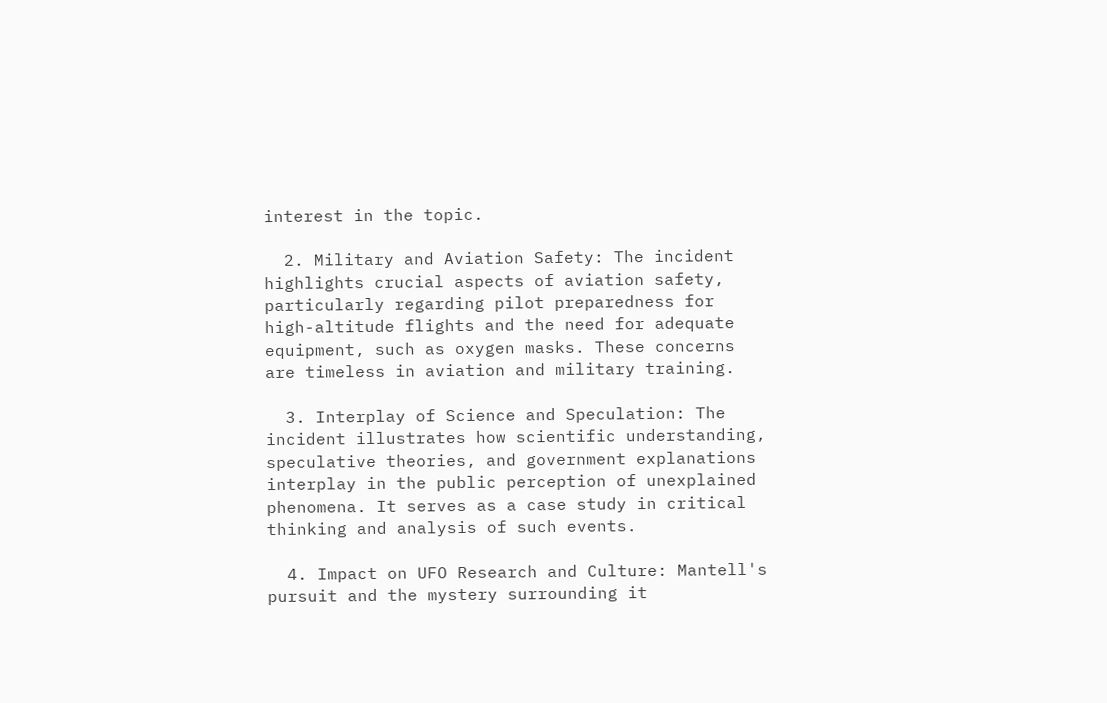interest in the topic.

  2. Military and Aviation Safety: The incident highlights crucial aspects of aviation safety, particularly regarding pilot preparedness for high-altitude flights and the need for adequate equipment, such as oxygen masks. These concerns are timeless in aviation and military training.

  3. Interplay of Science and Speculation: The incident illustrates how scientific understanding, speculative theories, and government explanations interplay in the public perception of unexplained phenomena. It serves as a case study in critical thinking and analysis of such events.

  4. Impact on UFO Research and Culture: Mantell's pursuit and the mystery surrounding it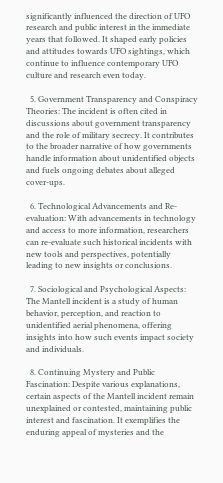significantly influenced the direction of UFO research and public interest in the immediate years that followed. It shaped early policies and attitudes towards UFO sightings, which continue to influence contemporary UFO culture and research even today.

  5. Government Transparency and Conspiracy Theories: The incident is often cited in discussions about government transparency and the role of military secrecy. It contributes to the broader narrative of how governments handle information about unidentified objects and fuels ongoing debates about alleged cover-ups.

  6. Technological Advancements and Re-evaluation: With advancements in technology and access to more information, researchers can re-evaluate such historical incidents with new tools and perspectives, potentially leading to new insights or conclusions.

  7. Sociological and Psychological Aspects: The Mantell incident is a study of human behavior, perception, and reaction to unidentified aerial phenomena, offering insights into how such events impact society and individuals.

  8. Continuing Mystery and Public Fascination: Despite various explanations, certain aspects of the Mantell incident remain unexplained or contested, maintaining public interest and fascination. It exemplifies the enduring appeal of mysteries and the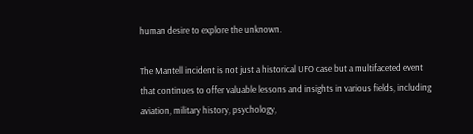human desire to explore the unknown.

The Mantell incident is not just a historical UFO case but a multifaceted event that continues to offer valuable lessons and insights in various fields, including aviation, military history, psychology,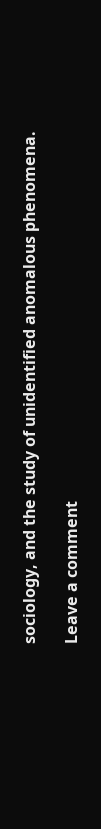sociology, and the study of unidentified anomalous phenomena.

Leave a comment